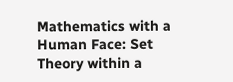Mathematics with a Human Face: Set Theory within a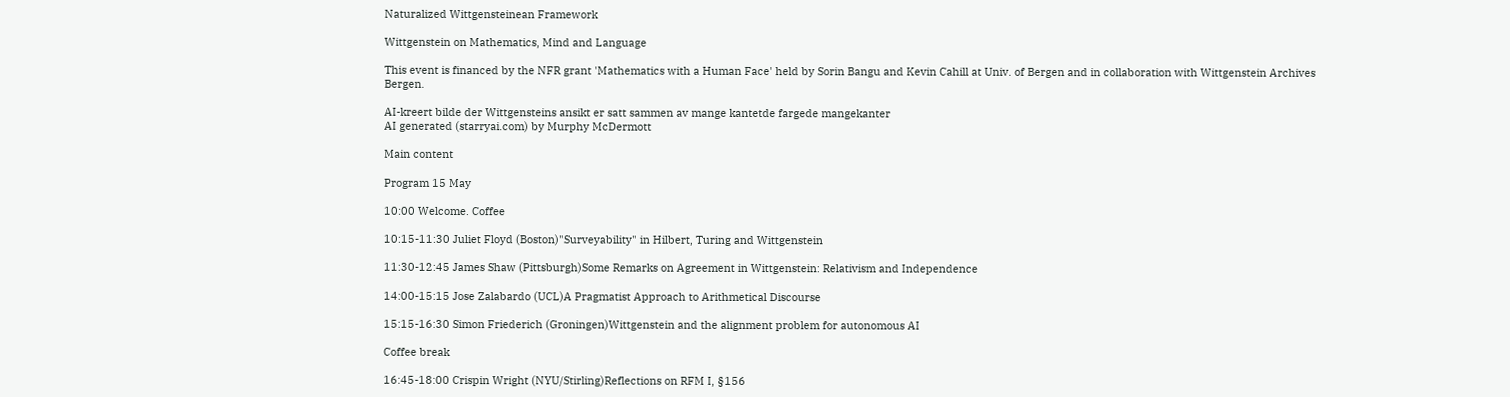Naturalized Wittgensteinean Framework

Wittgenstein on Mathematics, Mind and Language

This event is financed by the NFR grant 'Mathematics with a Human Face' held by Sorin Bangu and Kevin Cahill at Univ. of Bergen and in collaboration with Wittgenstein Archives Bergen.

AI-kreert bilde der Wittgensteins ansikt er satt sammen av mange kantetde fargede mangekanter
AI generated (starryai.com) by Murphy McDermott

Main content

Program 15 May

10:00 Welcome. Coffee

10:15-11:30 Juliet Floyd (Boston)"Surveyability" in Hilbert, Turing and Wittgenstein

11:30-12:45 James Shaw (Pittsburgh)Some Remarks on Agreement in Wittgenstein: Relativism and Independence

14:00-15:15 Jose Zalabardo (UCL)A Pragmatist Approach to Arithmetical Discourse

15:15-16:30 Simon Friederich (Groningen)Wittgenstein and the alignment problem for autonomous AI

Coffee break

16:45-18:00 Crispin Wright (NYU/Stirling)Reflections on RFM I, §156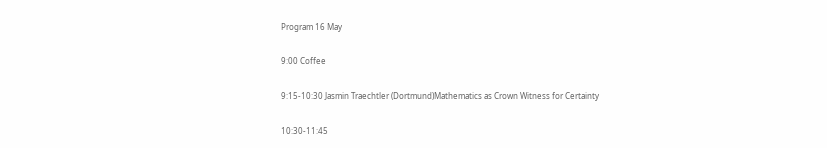Program 16 May

9:00 Coffee

9:15-10:30 Jasmin Traechtler (Dortmund)Mathematics as Crown Witness for Certainty

10:30-11:45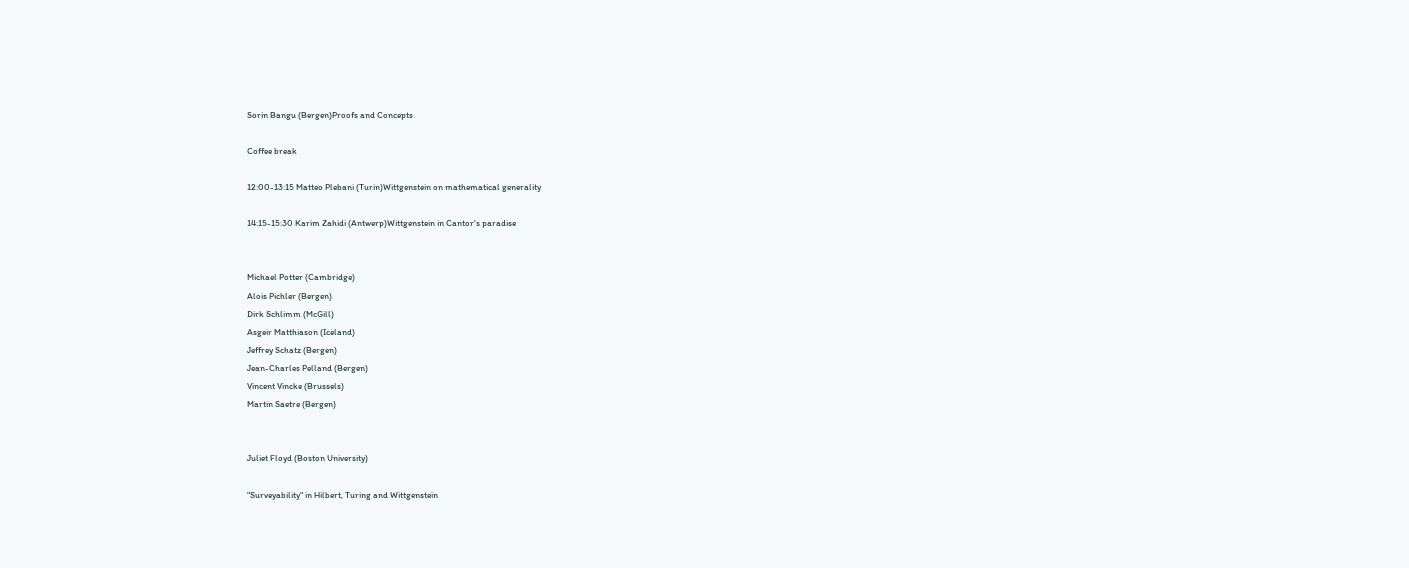Sorin Bangu (Bergen)Proofs and Concepts

Coffee break

12:00-13:15 Matteo Plebani (Turin)Wittgenstein on mathematical generality

14:15-15:30 Karim Zahidi (Antwerp)Wittgenstein in Cantor's paradise


Michael Potter (Cambridge)
Alois Pichler (Bergen)
Dirk Schlimm (McGill)
Asgeir Matthiason (Iceland)
Jeffrey Schatz (Bergen)
Jean-Charles Pelland (Bergen)
Vincent Vincke (Brussels)
Martin Saetre (Bergen)


Juliet Floyd (Boston University)

"Surveyability" in Hilbert, Turing and Wittgenstein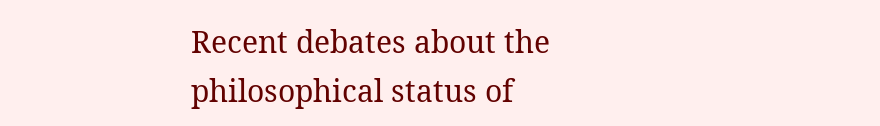Recent debates about the philosophical status of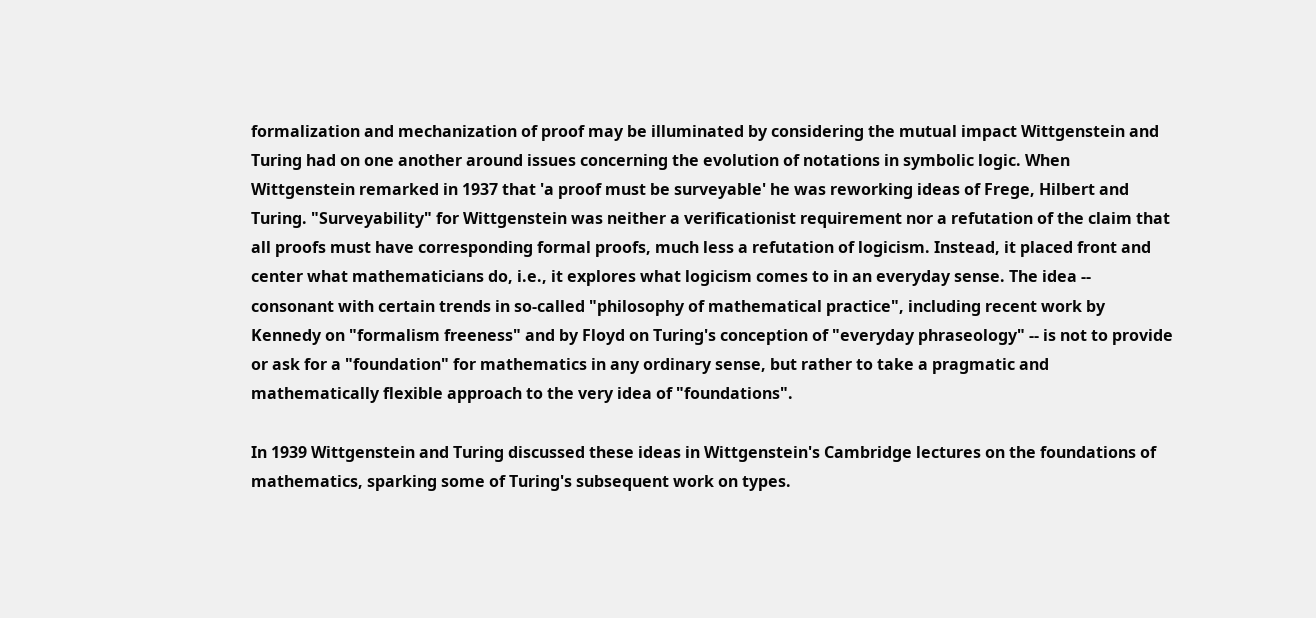formalization and mechanization of proof may be illuminated by considering the mutual impact Wittgenstein and Turing had on one another around issues concerning the evolution of notations in symbolic logic. When Wittgenstein remarked in 1937 that 'a proof must be surveyable' he was reworking ideas of Frege, Hilbert and Turing. "Surveyability" for Wittgenstein was neither a verificationist requirement nor a refutation of the claim that all proofs must have corresponding formal proofs, much less a refutation of logicism. Instead, it placed front and center what mathematicians do, i.e., it explores what logicism comes to in an everyday sense. The idea -- consonant with certain trends in so-called "philosophy of mathematical practice", including recent work by Kennedy on "formalism freeness" and by Floyd on Turing's conception of "everyday phraseology" -- is not to provide or ask for a "foundation" for mathematics in any ordinary sense, but rather to take a pragmatic and mathematically flexible approach to the very idea of "foundations".

In 1939 Wittgenstein and Turing discussed these ideas in Wittgenstein's Cambridge lectures on the foundations of mathematics, sparking some of Turing's subsequent work on types.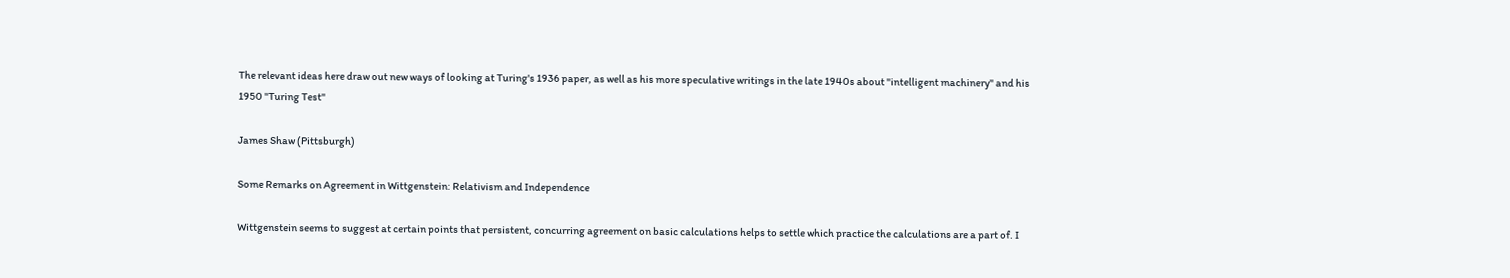The relevant ideas here draw out new ways of looking at Turing's 1936 paper, as well as his more speculative writings in the late 1940s about "intelligent machinery" and his 1950 "Turing Test"

James Shaw (Pittsburgh)

Some Remarks on Agreement in Wittgenstein: Relativism and Independence

Wittgenstein seems to suggest at certain points that persistent, concurring agreement on basic calculations helps to settle which practice the calculations are a part of. I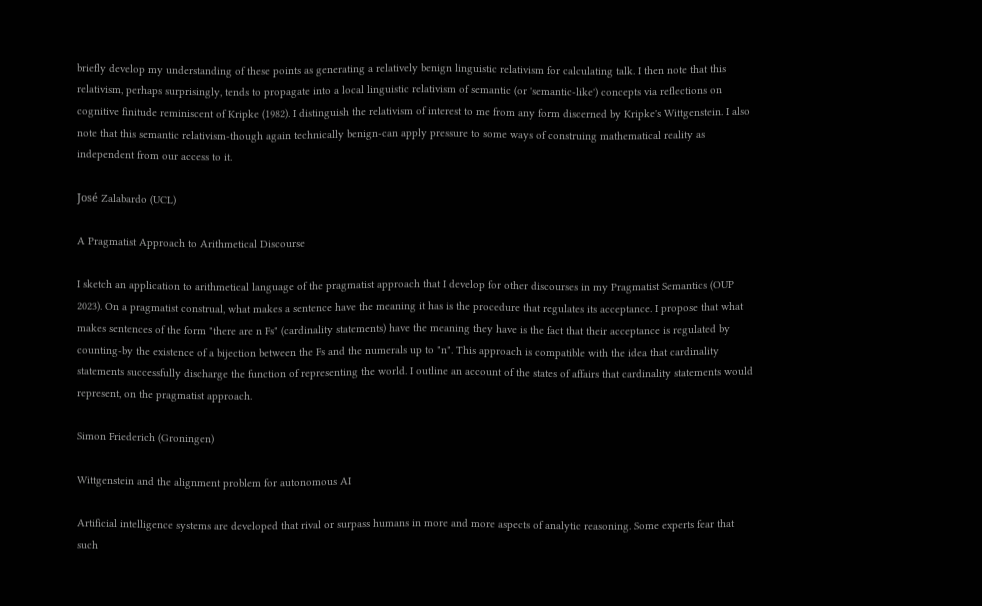briefly develop my understanding of these points as generating a relatively benign linguistic relativism for calculating talk. I then note that this relativism, perhaps surprisingly, tends to propagate into a local linguistic relativism of semantic (or 'semantic-like') concepts via reflections on cognitive finitude reminiscent of Kripke (1982). I distinguish the relativism of interest to me from any form discerned by Kripke's Wittgenstein. I also note that this semantic relativism-though again technically benign-can apply pressure to some ways of construing mathematical reality as independent from our access to it.

José Zalabardo (UCL)

A Pragmatist Approach to Arithmetical Discourse

I sketch an application to arithmetical language of the pragmatist approach that I develop for other discourses in my Pragmatist Semantics (OUP 2023). On a pragmatist construal, what makes a sentence have the meaning it has is the procedure that regulates its acceptance. I propose that what makes sentences of the form "there are n Fs" (cardinality statements) have the meaning they have is the fact that their acceptance is regulated by counting-by the existence of a bijection between the Fs and the numerals up to "n". This approach is compatible with the idea that cardinality statements successfully discharge the function of representing the world. I outline an account of the states of affairs that cardinality statements would represent, on the pragmatist approach.

Simon Friederich (Groningen)

Wittgenstein and the alignment problem for autonomous AI

Artificial intelligence systems are developed that rival or surpass humans in more and more aspects of analytic reasoning. Some experts fear that such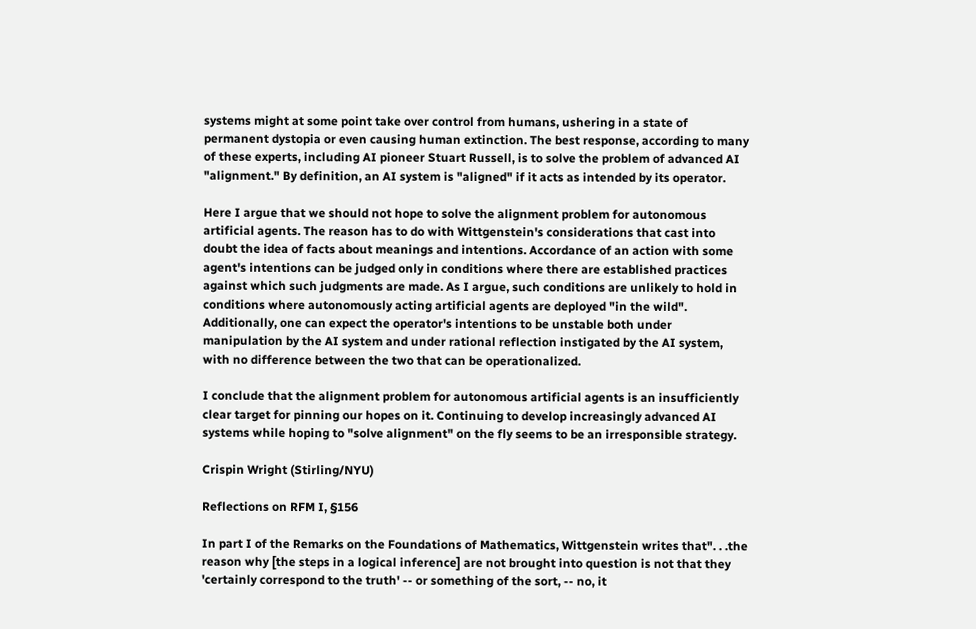systems might at some point take over control from humans, ushering in a state of permanent dystopia or even causing human extinction. The best response, according to many of these experts, including AI pioneer Stuart Russell, is to solve the problem of advanced AI "alignment." By definition, an AI system is "aligned" if it acts as intended by its operator.

Here I argue that we should not hope to solve the alignment problem for autonomous artificial agents. The reason has to do with Wittgenstein's considerations that cast into doubt the idea of facts about meanings and intentions. Accordance of an action with some agent's intentions can be judged only in conditions where there are established practices against which such judgments are made. As I argue, such conditions are unlikely to hold in conditions where autonomously acting artificial agents are deployed "in the wild". Additionally, one can expect the operator's intentions to be unstable both under manipulation by the AI system and under rational reflection instigated by the AI system, with no difference between the two that can be operationalized.

I conclude that the alignment problem for autonomous artificial agents is an insufficiently clear target for pinning our hopes on it. Continuing to develop increasingly advanced AI systems while hoping to "solve alignment" on the fly seems to be an irresponsible strategy.

Crispin Wright (Stirling/NYU)

Reflections on RFM I, §156

In part I of the Remarks on the Foundations of Mathematics, Wittgenstein writes that". . .the reason why [the steps in a logical inference] are not brought into question is not that they 'certainly correspond to the truth' -- or something of the sort, -- no, it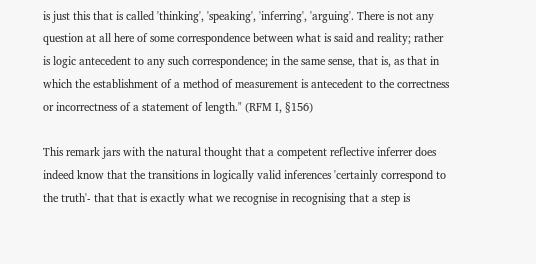is just this that is called 'thinking', 'speaking', 'inferring', 'arguing'. There is not any question at all here of some correspondence between what is said and reality; rather is logic antecedent to any such correspondence; in the same sense, that is, as that in which the establishment of a method of measurement is antecedent to the correctness or incorrectness of a statement of length." (RFM I, §156)

This remark jars with the natural thought that a competent reflective inferrer does indeed know that the transitions in logically valid inferences 'certainly correspond to the truth'- that that is exactly what we recognise in recognising that a step is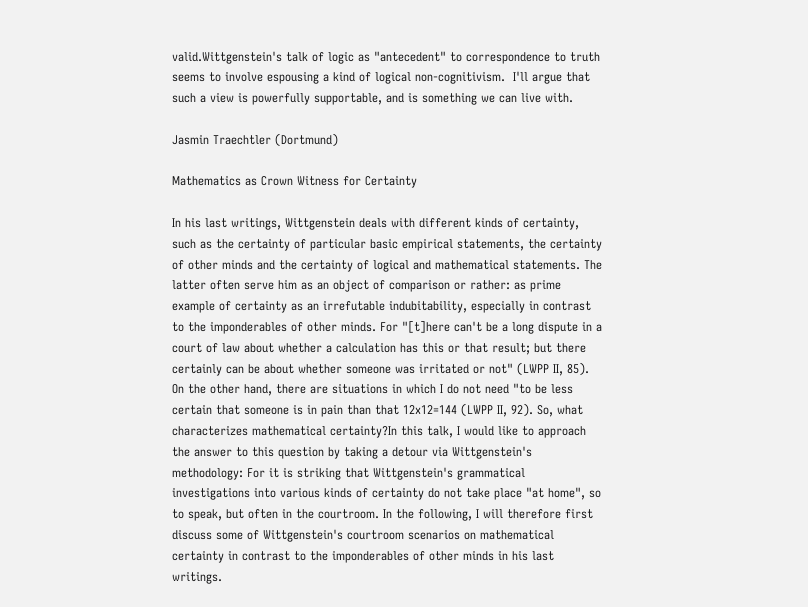valid.Wittgenstein's talk of logic as "antecedent" to correspondence to truth seems to involve espousing a kind of logical non-cognitivism.  I'll argue that such a view is powerfully supportable, and is something we can live with.

Jasmin Traechtler (Dortmund)

Mathematics as Crown Witness for Certainty

In his last writings, Wittgenstein deals with different kinds of certainty, such as the certainty of particular basic empirical statements, the certainty of other minds and the certainty of logical and mathematical statements. The latter often serve him as an object of comparison or rather: as prime example of certainty as an irrefutable indubitability, especially in contrast to the imponderables of other minds. For "[t]here can't be a long dispute in a court of law about whether a calculation has this or that result; but there certainly can be about whether someone was irritated or not" (LWPP II, 85). On the other hand, there are situations in which I do not need "to be less certain that someone is in pain than that 12x12=144 (LWPP II, 92). So, what characterizes mathematical certainty?In this talk, I would like to approach the answer to this question by taking a detour via Wittgenstein's methodology: For it is striking that Wittgenstein's grammatical investigations into various kinds of certainty do not take place "at home", so to speak, but often in the courtroom. In the following, I will therefore first discuss some of Wittgenstein's courtroom scenarios on mathematical certainty in contrast to the imponderables of other minds in his last writings.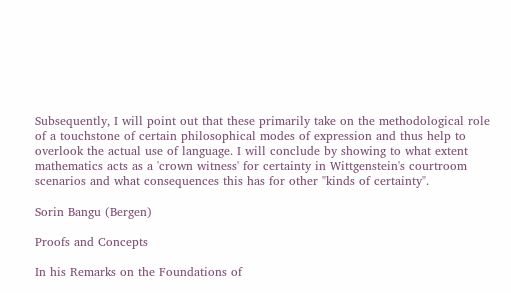Subsequently, I will point out that these primarily take on the methodological role of a touchstone of certain philosophical modes of expression and thus help to overlook the actual use of language. I will conclude by showing to what extent mathematics acts as a 'crown witness' for certainty in Wittgenstein's courtroom scenarios and what consequences this has for other "kinds of certainty".

Sorin Bangu (Bergen)

Proofs and Concepts

In his Remarks on the Foundations of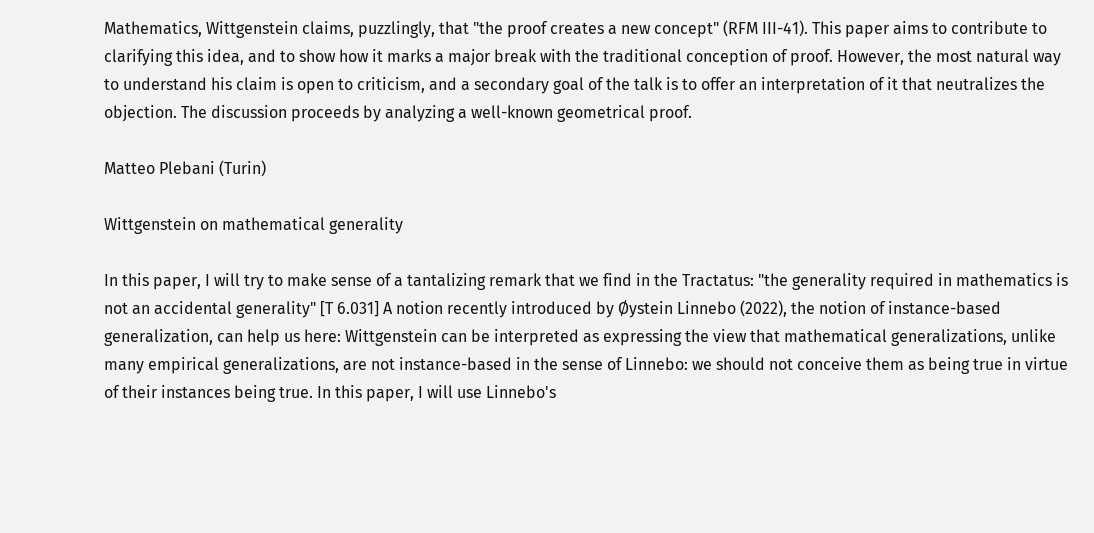Mathematics, Wittgenstein claims, puzzlingly, that "the proof creates a new concept" (RFM III-41). This paper aims to contribute to clarifying this idea, and to show how it marks a major break with the traditional conception of proof. However, the most natural way to understand his claim is open to criticism, and a secondary goal of the talk is to offer an interpretation of it that neutralizes the objection. The discussion proceeds by analyzing a well-known geometrical proof.

Matteo Plebani (Turin)

Wittgenstein on mathematical generality

In this paper, I will try to make sense of a tantalizing remark that we find in the Tractatus: "the generality required in mathematics is not an accidental generality" [T 6.031] A notion recently introduced by Øystein Linnebo (2022), the notion of instance-based generalization, can help us here: Wittgenstein can be interpreted as expressing the view that mathematical generalizations, unlike many empirical generalizations, are not instance-based in the sense of Linnebo: we should not conceive them as being true in virtue of their instances being true. In this paper, I will use Linnebo's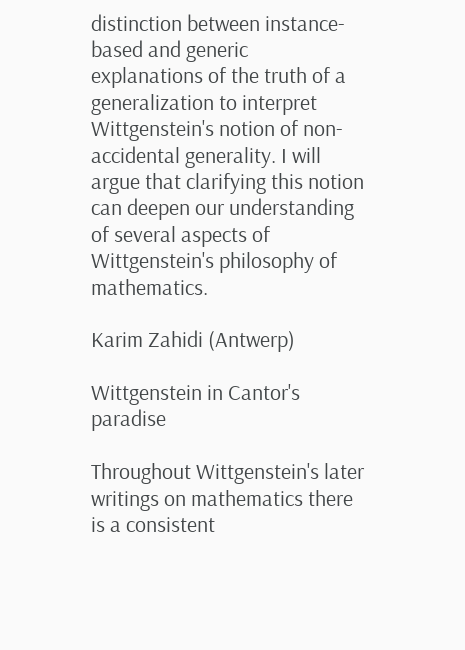distinction between instance-based and generic explanations of the truth of a generalization to interpret Wittgenstein's notion of non-accidental generality. I will argue that clarifying this notion can deepen our understanding of several aspects of Wittgenstein's philosophy of mathematics.

Karim Zahidi (Antwerp)

Wittgenstein in Cantor's paradise

Throughout Wittgenstein's later writings on mathematics there is a consistent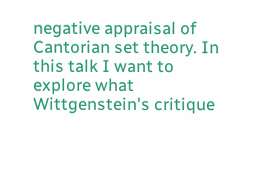negative appraisal of Cantorian set theory. In this talk I want to explore what Wittgenstein's critique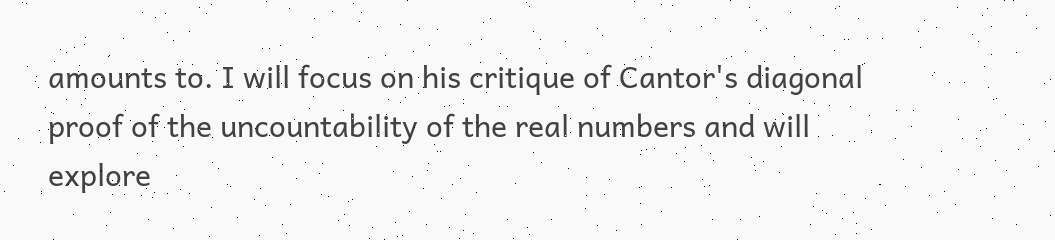amounts to. I will focus on his critique of Cantor's diagonal proof of the uncountability of the real numbers and will explore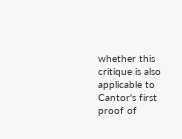whether this critique is also applicable to Cantor's first proof of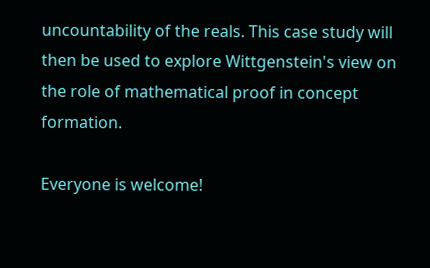uncountability of the reals. This case study will then be used to explore Wittgenstein's view on the role of mathematical proof in concept formation.

Everyone is welcome!